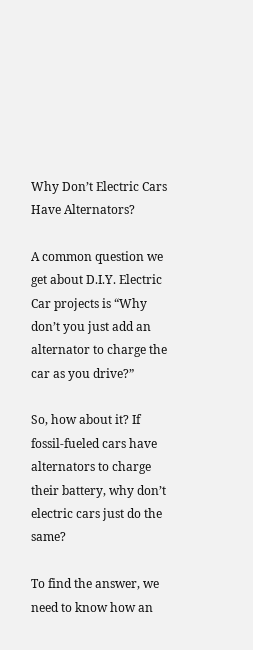Why Don’t Electric Cars Have Alternators?

A common question we get about D.I.Y. Electric Car projects is “Why don’t you just add an alternator to charge the car as you drive?”

So, how about it? If fossil-fueled cars have alternators to charge their battery, why don’t electric cars just do the same?

To find the answer, we need to know how an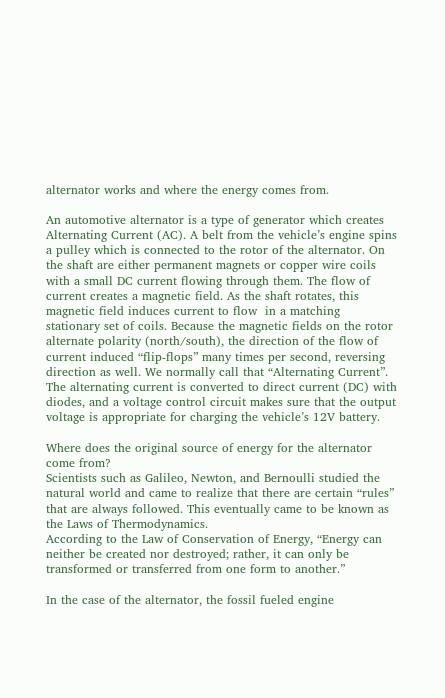alternator works and where the energy comes from.

An automotive alternator is a type of generator which creates Alternating Current (AC). A belt from the vehicle’s engine spins a pulley which is connected to the rotor of the alternator. On the shaft are either permanent magnets or copper wire coils with a small DC current flowing through them. The flow of current creates a magnetic field. As the shaft rotates, this magnetic field induces current to flow  in a matching stationary set of coils. Because the magnetic fields on the rotor alternate polarity (north/south), the direction of the flow of current induced “flip-flops” many times per second, reversing direction as well. We normally call that “Alternating Current”.
The alternating current is converted to direct current (DC) with diodes, and a voltage control circuit makes sure that the output voltage is appropriate for charging the vehicle’s 12V battery.

Where does the original source of energy for the alternator come from?
Scientists such as Galileo, Newton, and Bernoulli studied the natural world and came to realize that there are certain “rules” that are always followed. This eventually came to be known as the Laws of Thermodynamics.
According to the Law of Conservation of Energy, “Energy can neither be created nor destroyed; rather, it can only be transformed or transferred from one form to another.”

In the case of the alternator, the fossil fueled engine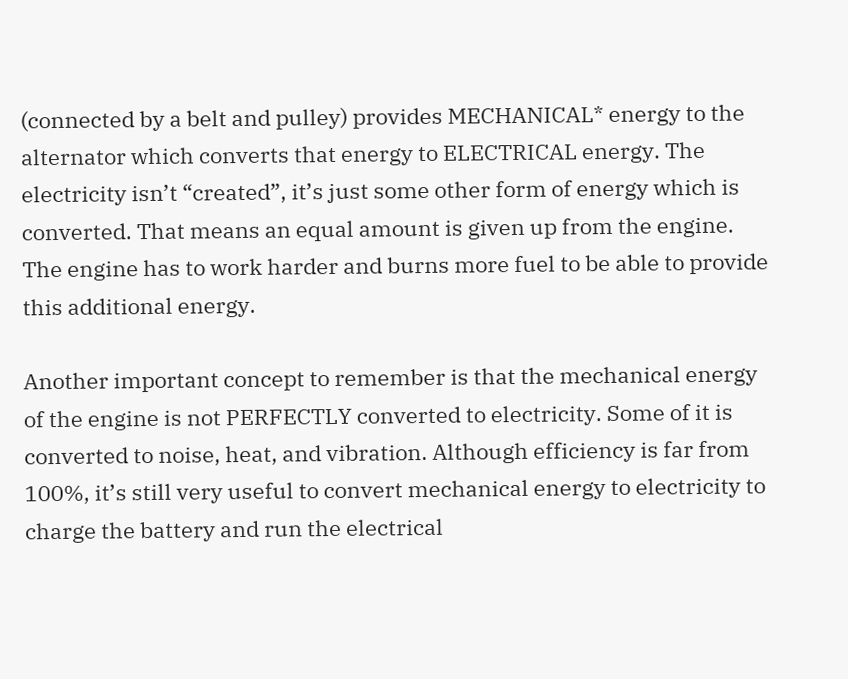(connected by a belt and pulley) provides MECHANICAL* energy to the alternator which converts that energy to ELECTRICAL energy. The electricity isn’t “created”, it’s just some other form of energy which is converted. That means an equal amount is given up from the engine. The engine has to work harder and burns more fuel to be able to provide this additional energy.

Another important concept to remember is that the mechanical energy of the engine is not PERFECTLY converted to electricity. Some of it is converted to noise, heat, and vibration. Although efficiency is far from 100%, it’s still very useful to convert mechanical energy to electricity to charge the battery and run the electrical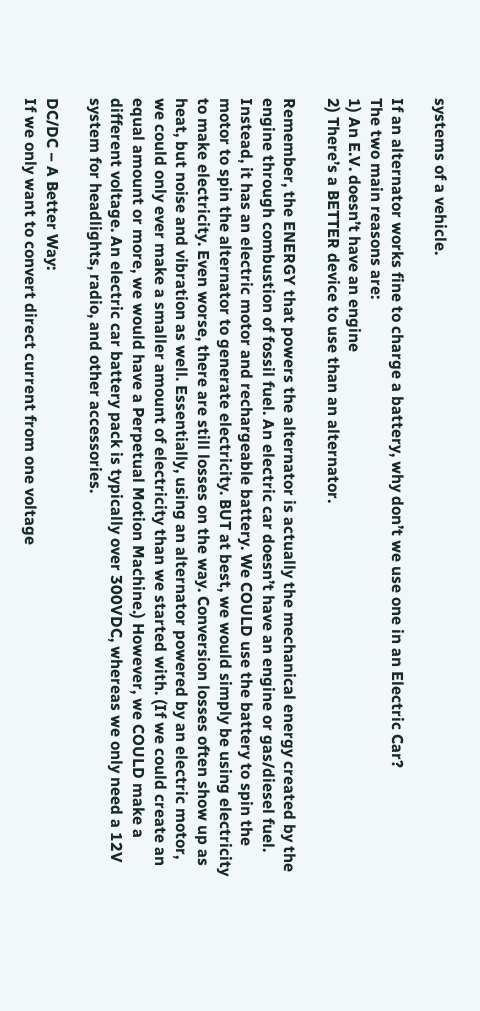systems of a vehicle.

If an alternator works fine to charge a battery, why don’t we use one in an Electric Car?
The two main reasons are:
1) An E.V. doesn’t have an engine
2) There’s a BETTER device to use than an alternator.

Remember, the ENERGY that powers the alternator is actually the mechanical energy created by the engine through combustion of fossil fuel. An electric car doesn’t have an engine or gas/diesel fuel. Instead, it has an electric motor and rechargeable battery. We COULD use the battery to spin the motor to spin the alternator to generate electricity. BUT at best, we would simply be using electricity to make electricity. Even worse, there are still losses on the way. Conversion losses often show up as heat, but noise and vibration as well. Essentially, using an alternator powered by an electric motor, we could only ever make a smaller amount of electricity than we started with. (If we could create an equal amount or more, we would have a Perpetual Motion Machine.) However, we COULD make a different voltage. An electric car battery pack is typically over 300VDC, whereas we only need a 12V system for headlights, radio, and other accessories.

DC/DC – A Better Way:
If we only want to convert direct current from one voltage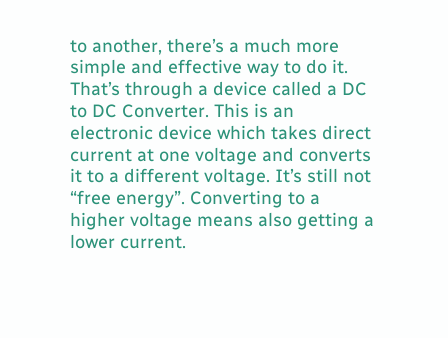to another, there’s a much more simple and effective way to do it. That’s through a device called a DC to DC Converter. This is an electronic device which takes direct current at one voltage and converts it to a different voltage. It’s still not “free energy”. Converting to a higher voltage means also getting a lower current.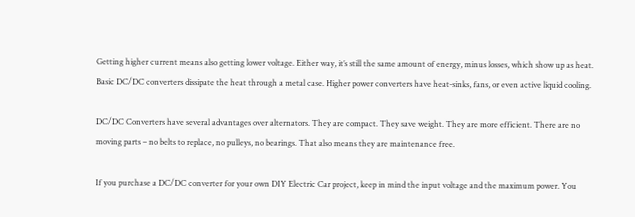Getting higher current means also getting lower voltage. Either way, it’s still the same amount of energy, minus losses, which show up as heat. Basic DC/DC converters dissipate the heat through a metal case. Higher power converters have heat-sinks, fans, or even active liquid cooling.

DC/DC Converters have several advantages over alternators. They are compact. They save weight. They are more efficient. There are no moving parts – no belts to replace, no pulleys, no bearings. That also means they are maintenance free.

If you purchase a DC/DC converter for your own DIY Electric Car project, keep in mind the input voltage and the maximum power. You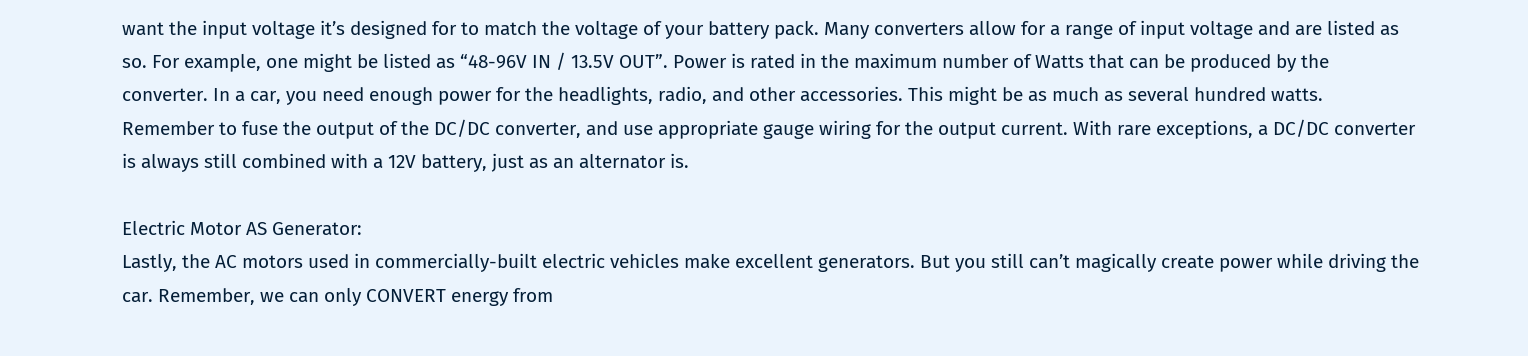want the input voltage it’s designed for to match the voltage of your battery pack. Many converters allow for a range of input voltage and are listed as so. For example, one might be listed as “48-96V IN / 13.5V OUT”. Power is rated in the maximum number of Watts that can be produced by the converter. In a car, you need enough power for the headlights, radio, and other accessories. This might be as much as several hundred watts. Remember to fuse the output of the DC/DC converter, and use appropriate gauge wiring for the output current. With rare exceptions, a DC/DC converter is always still combined with a 12V battery, just as an alternator is.

Electric Motor AS Generator:
Lastly, the AC motors used in commercially-built electric vehicles make excellent generators. But you still can’t magically create power while driving the car. Remember, we can only CONVERT energy from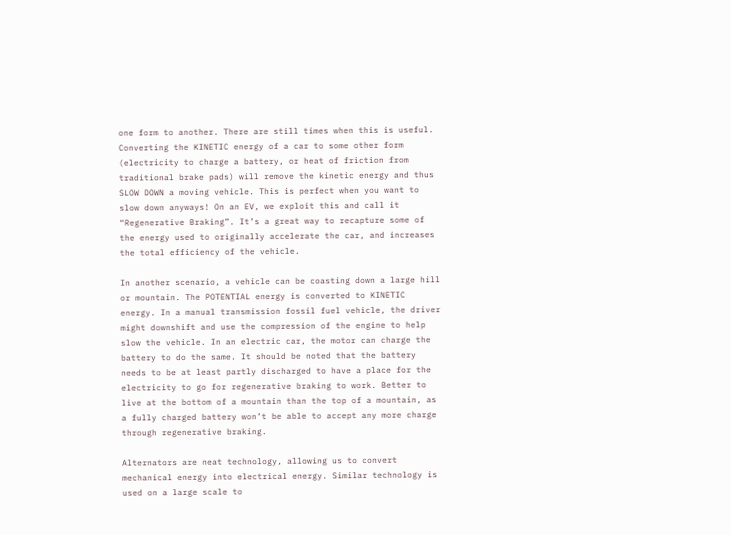one form to another. There are still times when this is useful. Converting the KINETIC energy of a car to some other form (electricity to charge a battery, or heat of friction from traditional brake pads) will remove the kinetic energy and thus SLOW DOWN a moving vehicle. This is perfect when you want to slow down anyways! On an EV, we exploit this and call it “Regenerative Braking”. It’s a great way to recapture some of the energy used to originally accelerate the car, and increases the total efficiency of the vehicle.

In another scenario, a vehicle can be coasting down a large hill or mountain. The POTENTIAL energy is converted to KINETIC energy. In a manual transmission fossil fuel vehicle, the driver might downshift and use the compression of the engine to help slow the vehicle. In an electric car, the motor can charge the battery to do the same. It should be noted that the battery needs to be at least partly discharged to have a place for the electricity to go for regenerative braking to work. Better to live at the bottom of a mountain than the top of a mountain, as a fully charged battery won’t be able to accept any more charge through regenerative braking.

Alternators are neat technology, allowing us to convert mechanical energy into electrical energy. Similar technology is used on a large scale to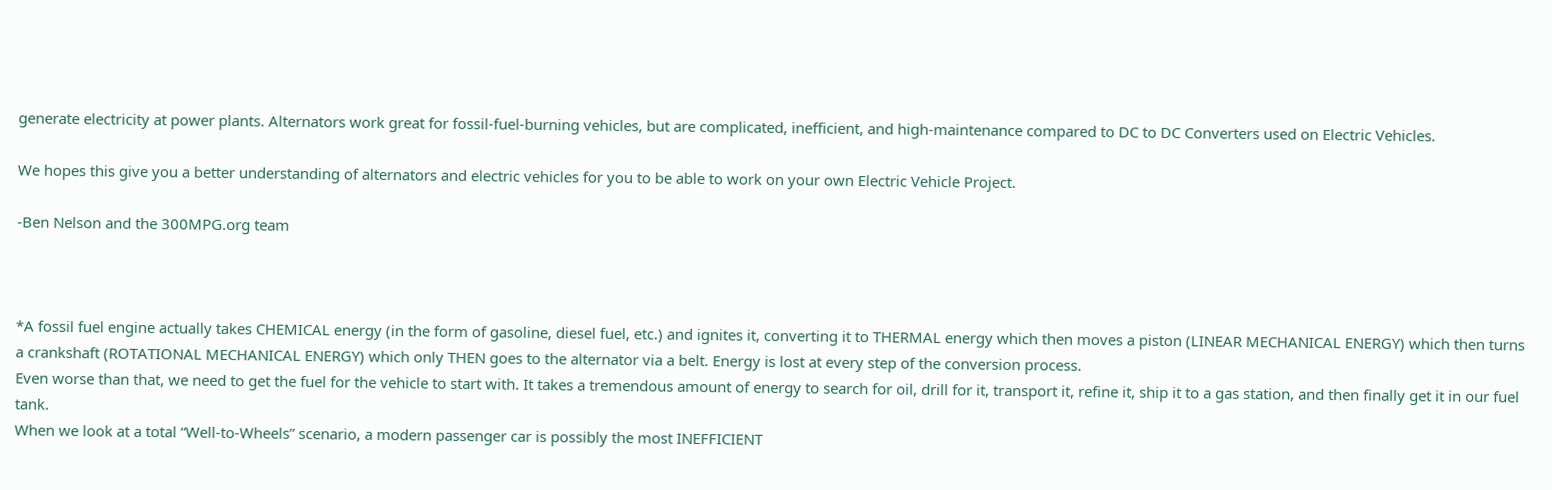generate electricity at power plants. Alternators work great for fossil-fuel-burning vehicles, but are complicated, inefficient, and high-maintenance compared to DC to DC Converters used on Electric Vehicles.

We hopes this give you a better understanding of alternators and electric vehicles for you to be able to work on your own Electric Vehicle Project.

-Ben Nelson and the 300MPG.org team



*A fossil fuel engine actually takes CHEMICAL energy (in the form of gasoline, diesel fuel, etc.) and ignites it, converting it to THERMAL energy which then moves a piston (LINEAR MECHANICAL ENERGY) which then turns a crankshaft (ROTATIONAL MECHANICAL ENERGY) which only THEN goes to the alternator via a belt. Energy is lost at every step of the conversion process.
Even worse than that, we need to get the fuel for the vehicle to start with. It takes a tremendous amount of energy to search for oil, drill for it, transport it, refine it, ship it to a gas station, and then finally get it in our fuel tank.
When we look at a total “Well-to-Wheels” scenario, a modern passenger car is possibly the most INEFFICIENT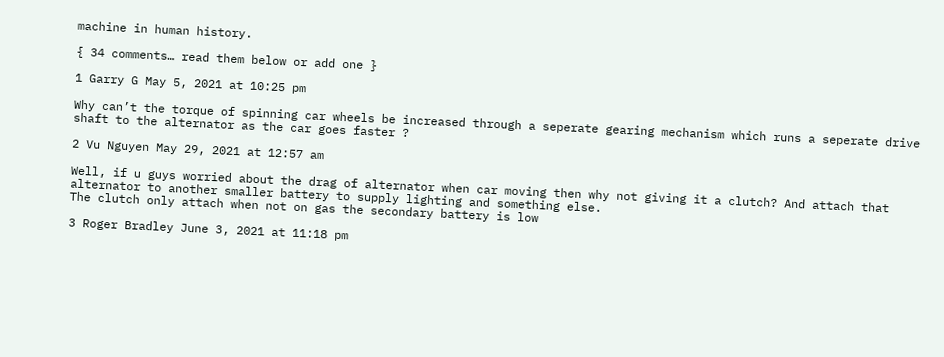machine in human history.

{ 34 comments… read them below or add one }

1 Garry G May 5, 2021 at 10:25 pm

Why can’t the torque of spinning car wheels be increased through a seperate gearing mechanism which runs a seperate drive shaft to the alternator as the car goes faster ?

2 Vu Nguyen May 29, 2021 at 12:57 am

Well, if u guys worried about the drag of alternator when car moving then why not giving it a clutch? And attach that alternator to another smaller battery to supply lighting and something else.
The clutch only attach when not on gas the secondary battery is low

3 Roger Bradley June 3, 2021 at 11:18 pm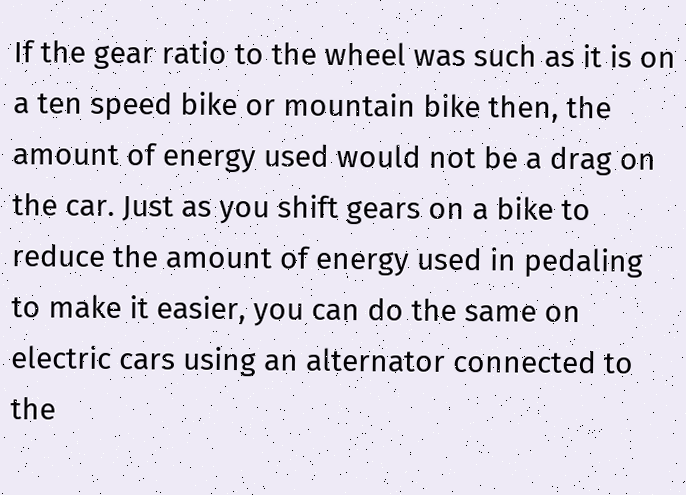If the gear ratio to the wheel was such as it is on a ten speed bike or mountain bike then, the amount of energy used would not be a drag on the car. Just as you shift gears on a bike to reduce the amount of energy used in pedaling to make it easier, you can do the same on electric cars using an alternator connected to the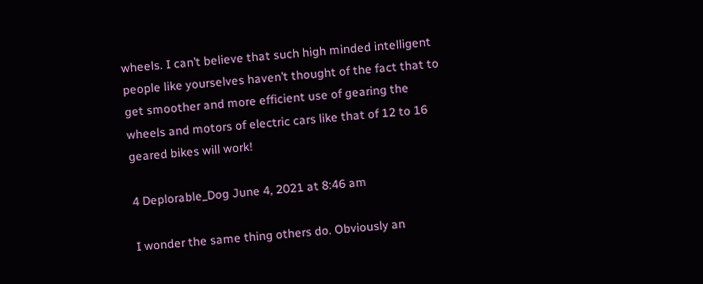wheels. I can’t believe that such high minded intelligent people like yourselves haven’t thought of the fact that to get smoother and more efficient use of gearing the wheels and motors of electric cars like that of 12 to 16 geared bikes will work!

4 Deplorable_Dog June 4, 2021 at 8:46 am

I wonder the same thing others do. Obviously an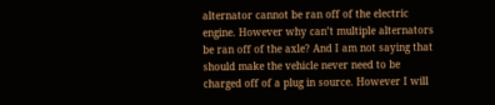alternator cannot be ran off of the electric engine. However why can’t multiple alternators be ran off of the axle? And I am not saying that should make the vehicle never need to be charged off of a plug in source. However I will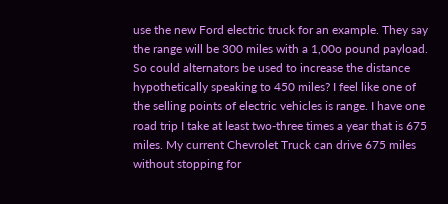use the new Ford electric truck for an example. They say the range will be 300 miles with a 1,00o pound payload. So could alternators be used to increase the distance hypothetically speaking to 450 miles? I feel like one of the selling points of electric vehicles is range. I have one road trip I take at least two-three times a year that is 675 miles. My current Chevrolet Truck can drive 675 miles without stopping for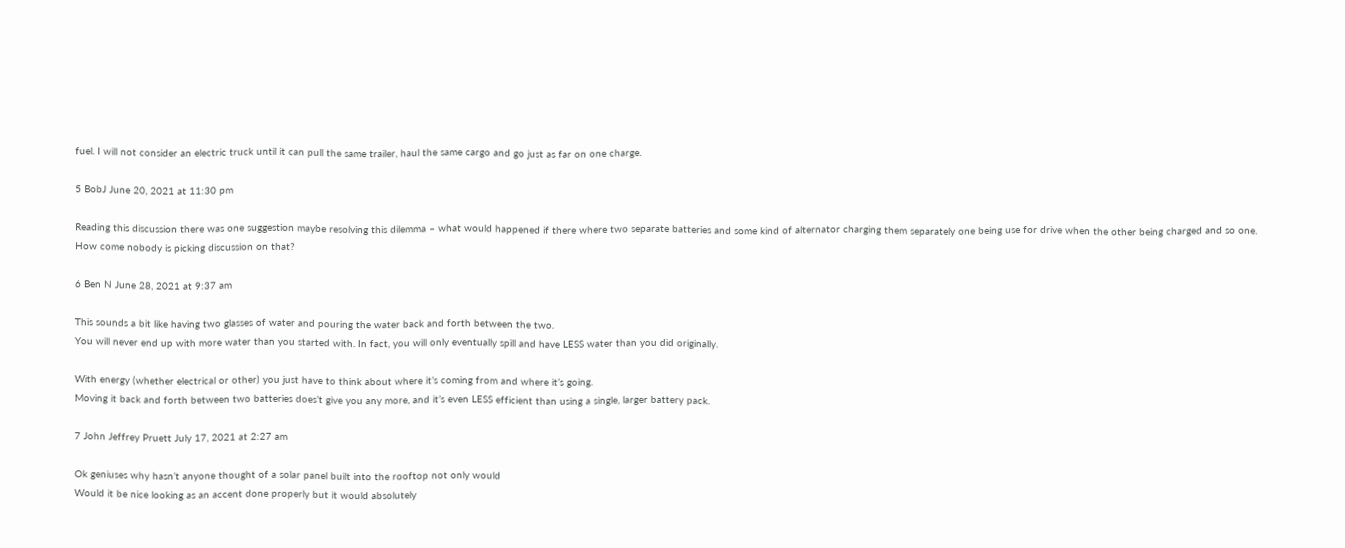fuel. I will not consider an electric truck until it can pull the same trailer, haul the same cargo and go just as far on one charge.

5 BobJ June 20, 2021 at 11:30 pm

Reading this discussion there was one suggestion maybe resolving this dilemma – what would happened if there where two separate batteries and some kind of alternator charging them separately one being use for drive when the other being charged and so one.
How come nobody is picking discussion on that?

6 Ben N June 28, 2021 at 9:37 am

This sounds a bit like having two glasses of water and pouring the water back and forth between the two.
You will never end up with more water than you started with. In fact, you will only eventually spill and have LESS water than you did originally.

With energy (whether electrical or other) you just have to think about where it’s coming from and where it’s going.
Moving it back and forth between two batteries does’t give you any more, and it’s even LESS efficient than using a single, larger battery pack.

7 John Jeffrey Pruett July 17, 2021 at 2:27 am

Ok geniuses why hasn’t anyone thought of a solar panel built into the rooftop not only would
Would it be nice looking as an accent done properly but it would absolutely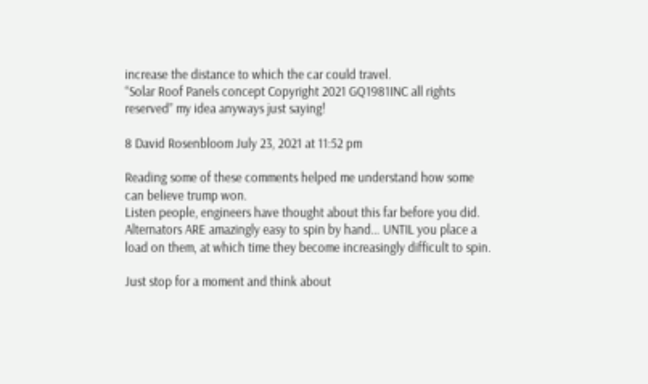increase the distance to which the car could travel.
“Solar Roof Panels concept Copyright 2021 GQ1981INC all rights reserved” my idea anyways just saying!

8 David Rosenbloom July 23, 2021 at 11:52 pm

Reading some of these comments helped me understand how some can believe trump won.
Listen people, engineers have thought about this far before you did. Alternators ARE amazingly easy to spin by hand… UNTIL you place a load on them, at which time they become increasingly difficult to spin.

Just stop for a moment and think about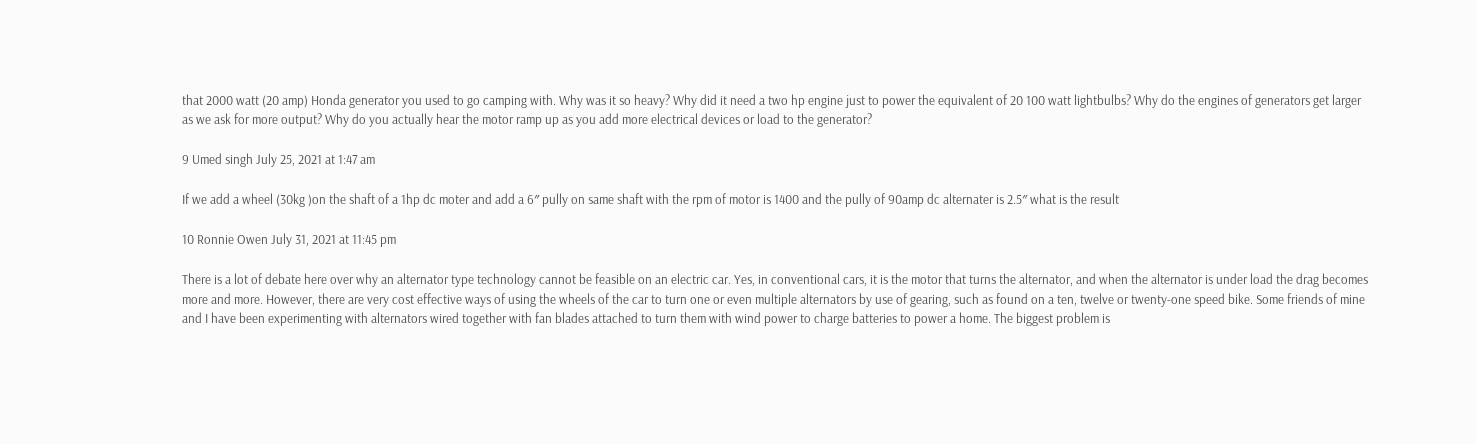that 2000 watt (20 amp) Honda generator you used to go camping with. Why was it so heavy? Why did it need a two hp engine just to power the equivalent of 20 100 watt lightbulbs? Why do the engines of generators get larger as we ask for more output? Why do you actually hear the motor ramp up as you add more electrical devices or load to the generator?

9 Umed singh July 25, 2021 at 1:47 am

If we add a wheel (30kg )on the shaft of a 1hp dc moter and add a 6″ pully on same shaft with the rpm of motor is 1400 and the pully of 90amp dc alternater is 2.5″ what is the result

10 Ronnie Owen July 31, 2021 at 11:45 pm

There is a lot of debate here over why an alternator type technology cannot be feasible on an electric car. Yes, in conventional cars, it is the motor that turns the alternator, and when the alternator is under load the drag becomes more and more. However, there are very cost effective ways of using the wheels of the car to turn one or even multiple alternators by use of gearing, such as found on a ten, twelve or twenty-one speed bike. Some friends of mine and I have been experimenting with alternators wired together with fan blades attached to turn them with wind power to charge batteries to power a home. The biggest problem is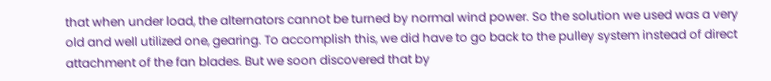that when under load, the alternators cannot be turned by normal wind power. So the solution we used was a very old and well utilized one, gearing. To accomplish this, we did have to go back to the pulley system instead of direct attachment of the fan blades. But we soon discovered that by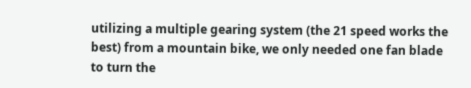utilizing a multiple gearing system (the 21 speed works the best) from a mountain bike, we only needed one fan blade to turn the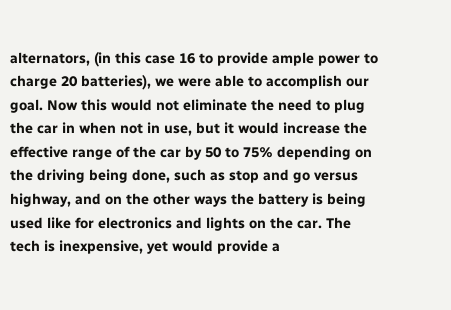alternators, (in this case 16 to provide ample power to charge 20 batteries), we were able to accomplish our goal. Now this would not eliminate the need to plug the car in when not in use, but it would increase the effective range of the car by 50 to 75% depending on the driving being done, such as stop and go versus highway, and on the other ways the battery is being used like for electronics and lights on the car. The tech is inexpensive, yet would provide a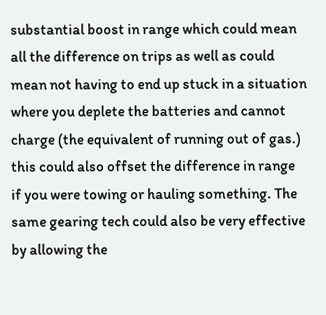substantial boost in range which could mean all the difference on trips as well as could mean not having to end up stuck in a situation where you deplete the batteries and cannot charge (the equivalent of running out of gas.) this could also offset the difference in range if you were towing or hauling something. The same gearing tech could also be very effective by allowing the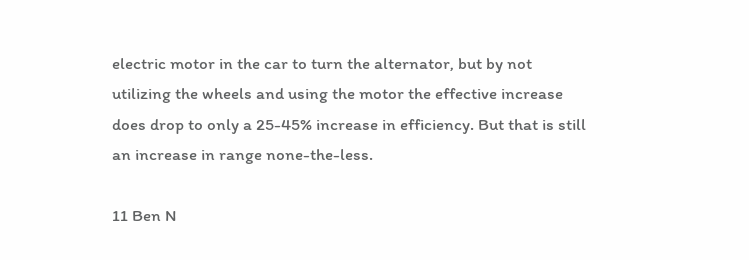electric motor in the car to turn the alternator, but by not utilizing the wheels and using the motor the effective increase does drop to only a 25-45% increase in efficiency. But that is still an increase in range none-the-less.

11 Ben N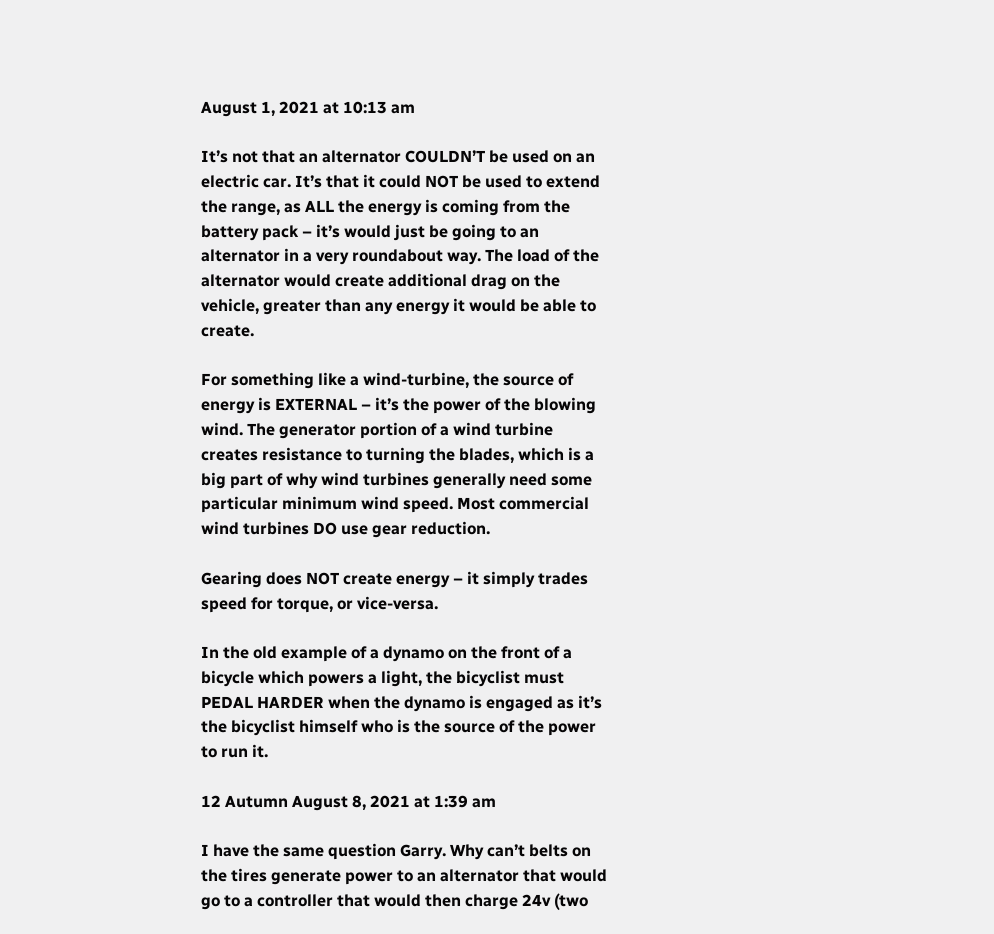August 1, 2021 at 10:13 am

It’s not that an alternator COULDN’T be used on an electric car. It’s that it could NOT be used to extend the range, as ALL the energy is coming from the battery pack – it’s would just be going to an alternator in a very roundabout way. The load of the alternator would create additional drag on the vehicle, greater than any energy it would be able to create.

For something like a wind-turbine, the source of energy is EXTERNAL – it’s the power of the blowing wind. The generator portion of a wind turbine creates resistance to turning the blades, which is a big part of why wind turbines generally need some particular minimum wind speed. Most commercial wind turbines DO use gear reduction.

Gearing does NOT create energy – it simply trades speed for torque, or vice-versa.

In the old example of a dynamo on the front of a bicycle which powers a light, the bicyclist must PEDAL HARDER when the dynamo is engaged as it’s the bicyclist himself who is the source of the power to run it.

12 Autumn August 8, 2021 at 1:39 am

I have the same question Garry. Why can’t belts on the tires generate power to an alternator that would go to a controller that would then charge 24v (two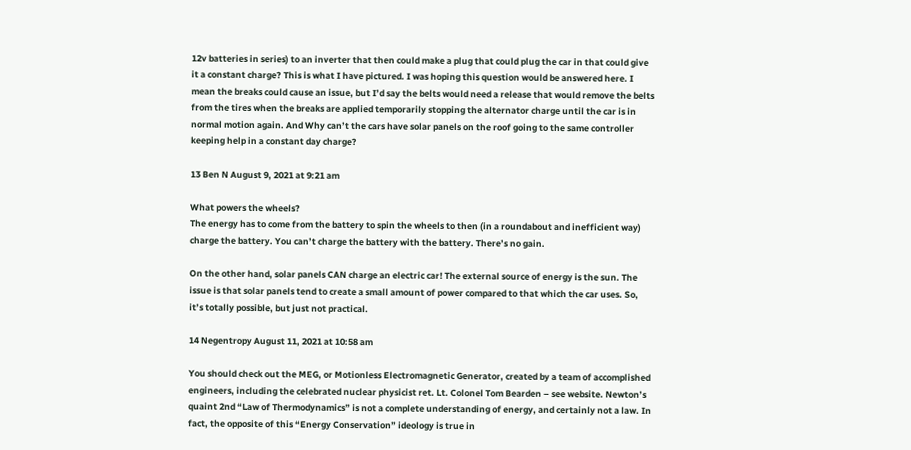12v batteries in series) to an inverter that then could make a plug that could plug the car in that could give it a constant charge? This is what I have pictured. I was hoping this question would be answered here. I mean the breaks could cause an issue, but I’d say the belts would need a release that would remove the belts from the tires when the breaks are applied temporarily stopping the alternator charge until the car is in normal motion again. And Why can’t the cars have solar panels on the roof going to the same controller keeping help in a constant day charge?

13 Ben N August 9, 2021 at 9:21 am

What powers the wheels?
The energy has to come from the battery to spin the wheels to then (in a roundabout and inefficient way) charge the battery. You can’t charge the battery with the battery. There’s no gain.

On the other hand, solar panels CAN charge an electric car! The external source of energy is the sun. The issue is that solar panels tend to create a small amount of power compared to that which the car uses. So, it’s totally possible, but just not practical.

14 Negentropy August 11, 2021 at 10:58 am

You should check out the MEG, or Motionless Electromagnetic Generator, created by a team of accomplished engineers, including the celebrated nuclear physicist ret. Lt. Colonel Tom Bearden – see website. Newton’s quaint 2nd “Law of Thermodynamics” is not a complete understanding of energy, and certainly not a law. In fact, the opposite of this “Energy Conservation” ideology is true in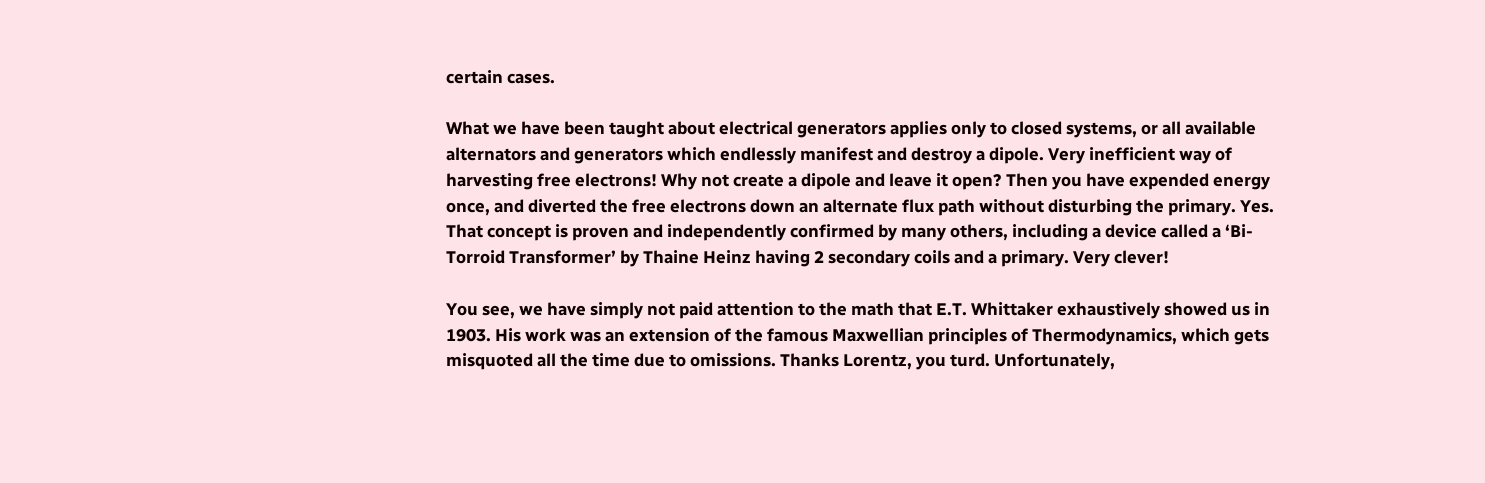certain cases.

What we have been taught about electrical generators applies only to closed systems, or all available alternators and generators which endlessly manifest and destroy a dipole. Very inefficient way of harvesting free electrons! Why not create a dipole and leave it open? Then you have expended energy once, and diverted the free electrons down an alternate flux path without disturbing the primary. Yes. That concept is proven and independently confirmed by many others, including a device called a ‘Bi-Torroid Transformer’ by Thaine Heinz having 2 secondary coils and a primary. Very clever!

You see, we have simply not paid attention to the math that E.T. Whittaker exhaustively showed us in 1903. His work was an extension of the famous Maxwellian principles of Thermodynamics, which gets misquoted all the time due to omissions. Thanks Lorentz, you turd. Unfortunately,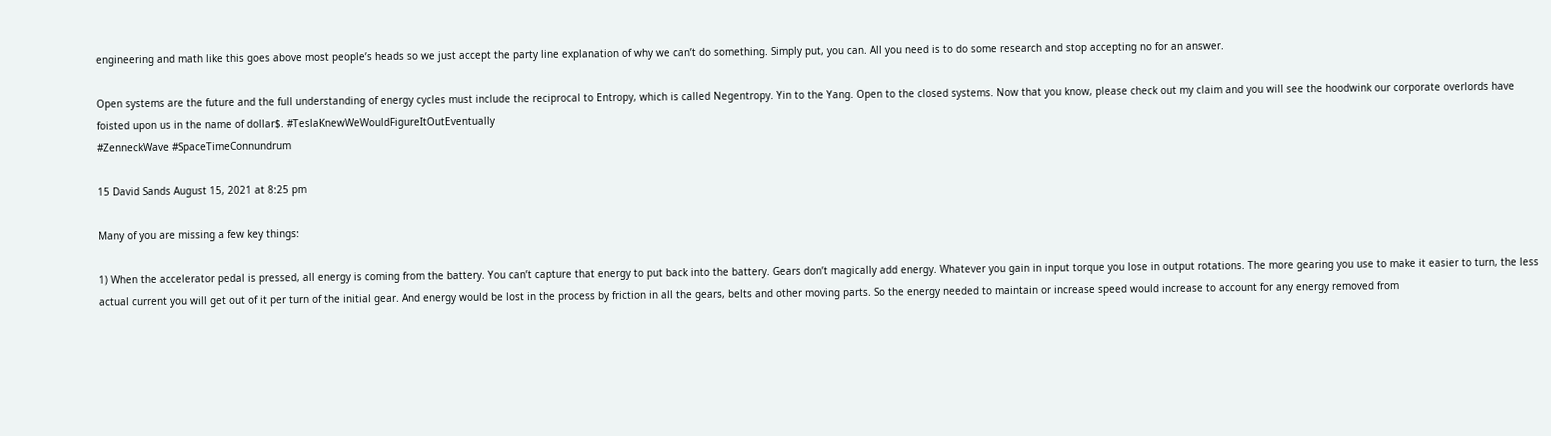engineering and math like this goes above most people’s heads so we just accept the party line explanation of why we can’t do something. Simply put, you can. All you need is to do some research and stop accepting no for an answer.

Open systems are the future and the full understanding of energy cycles must include the reciprocal to Entropy, which is called Negentropy. Yin to the Yang. Open to the closed systems. Now that you know, please check out my claim and you will see the hoodwink our corporate overlords have foisted upon us in the name of dollar$. #TeslaKnewWeWouldFigureItOutEventually
#ZenneckWave #SpaceTimeConnundrum

15 David Sands August 15, 2021 at 8:25 pm

Many of you are missing a few key things:

1) When the accelerator pedal is pressed, all energy is coming from the battery. You can’t capture that energy to put back into the battery. Gears don’t magically add energy. Whatever you gain in input torque you lose in output rotations. The more gearing you use to make it easier to turn, the less actual current you will get out of it per turn of the initial gear. And energy would be lost in the process by friction in all the gears, belts and other moving parts. So the energy needed to maintain or increase speed would increase to account for any energy removed from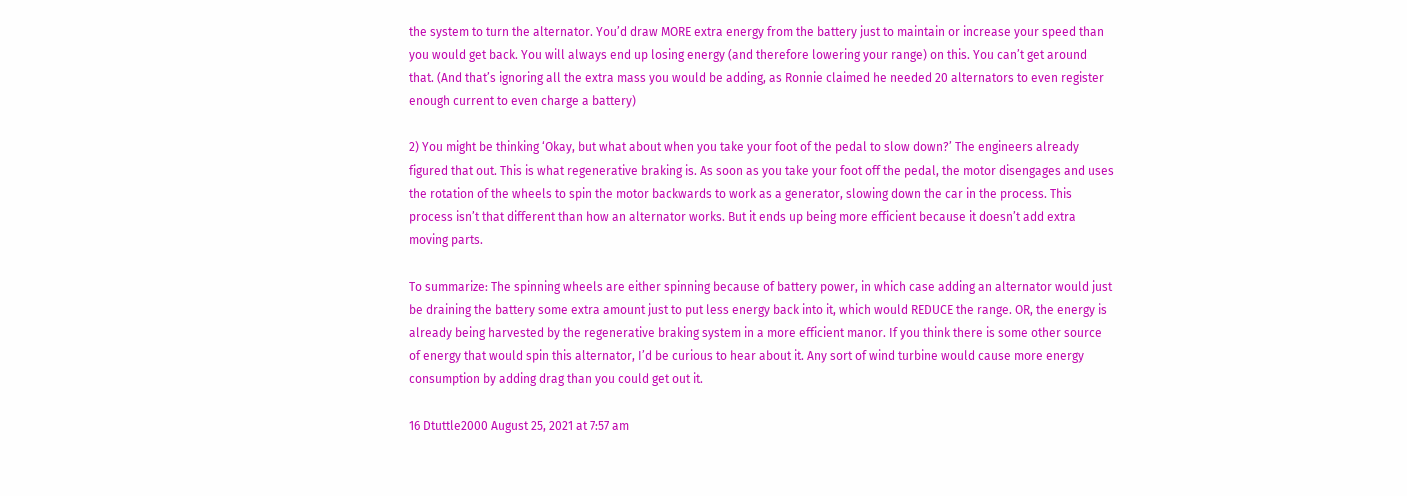the system to turn the alternator. You’d draw MORE extra energy from the battery just to maintain or increase your speed than you would get back. You will always end up losing energy (and therefore lowering your range) on this. You can’t get around that. (And that’s ignoring all the extra mass you would be adding, as Ronnie claimed he needed 20 alternators to even register enough current to even charge a battery)

2) You might be thinking ‘Okay, but what about when you take your foot of the pedal to slow down?’ The engineers already figured that out. This is what regenerative braking is. As soon as you take your foot off the pedal, the motor disengages and uses the rotation of the wheels to spin the motor backwards to work as a generator, slowing down the car in the process. This process isn’t that different than how an alternator works. But it ends up being more efficient because it doesn’t add extra moving parts.

To summarize: The spinning wheels are either spinning because of battery power, in which case adding an alternator would just be draining the battery some extra amount just to put less energy back into it, which would REDUCE the range. OR, the energy is already being harvested by the regenerative braking system in a more efficient manor. If you think there is some other source of energy that would spin this alternator, I’d be curious to hear about it. Any sort of wind turbine would cause more energy consumption by adding drag than you could get out it.

16 Dtuttle2000 August 25, 2021 at 7:57 am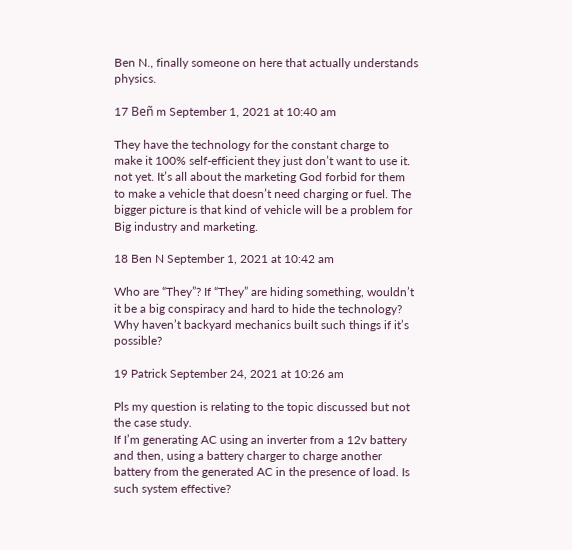Ben N., finally someone on here that actually understands physics.

17 Beñ m September 1, 2021 at 10:40 am

They have the technology for the constant charge to make it 100% self-efficient they just don’t want to use it. not yet. It’s all about the marketing God forbid for them to make a vehicle that doesn’t need charging or fuel. The bigger picture is that kind of vehicle will be a problem for Big industry and marketing.

18 Ben N September 1, 2021 at 10:42 am

Who are “They”? If “They” are hiding something, wouldn’t it be a big conspiracy and hard to hide the technology? Why haven’t backyard mechanics built such things if it’s possible?

19 Patrick September 24, 2021 at 10:26 am

Pls my question is relating to the topic discussed but not the case study.
If I’m generating AC using an inverter from a 12v battery and then, using a battery charger to charge another battery from the generated AC in the presence of load. Is such system effective?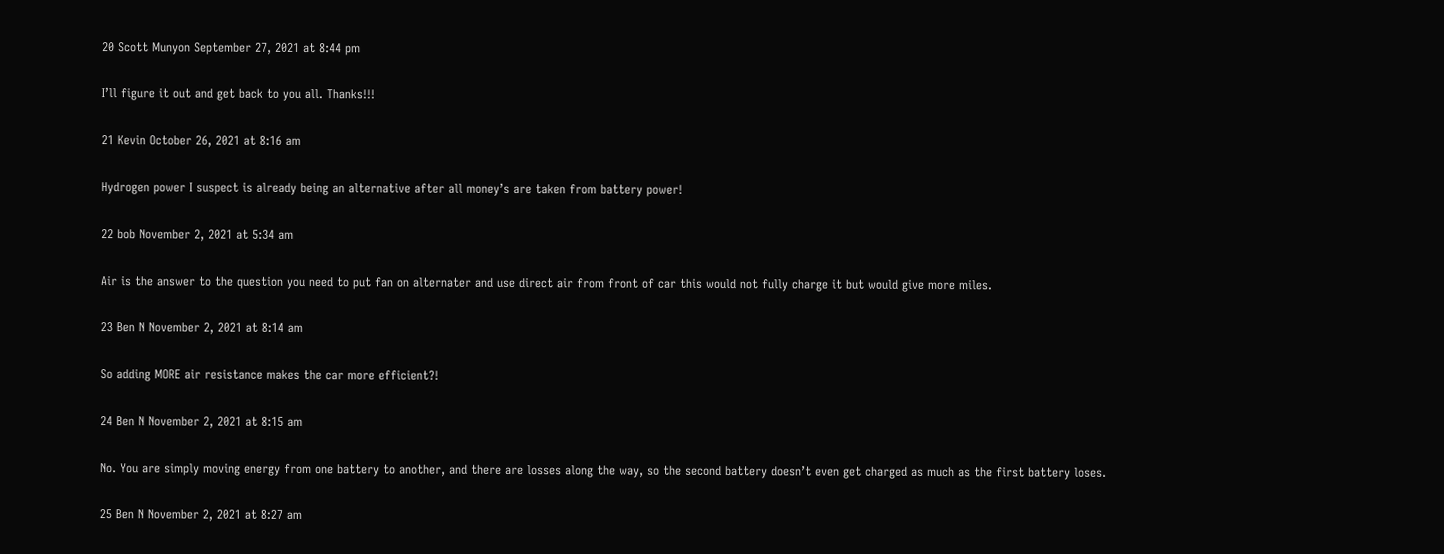20 Scott Munyon September 27, 2021 at 8:44 pm

I’ll figure it out and get back to you all. Thanks!!!

21 Kevin October 26, 2021 at 8:16 am

Hydrogen power I suspect is already being an alternative after all money’s are taken from battery power!

22 bob November 2, 2021 at 5:34 am

Air is the answer to the question you need to put fan on alternater and use direct air from front of car this would not fully charge it but would give more miles.

23 Ben N November 2, 2021 at 8:14 am

So adding MORE air resistance makes the car more efficient?!

24 Ben N November 2, 2021 at 8:15 am

No. You are simply moving energy from one battery to another, and there are losses along the way, so the second battery doesn’t even get charged as much as the first battery loses.

25 Ben N November 2, 2021 at 8:27 am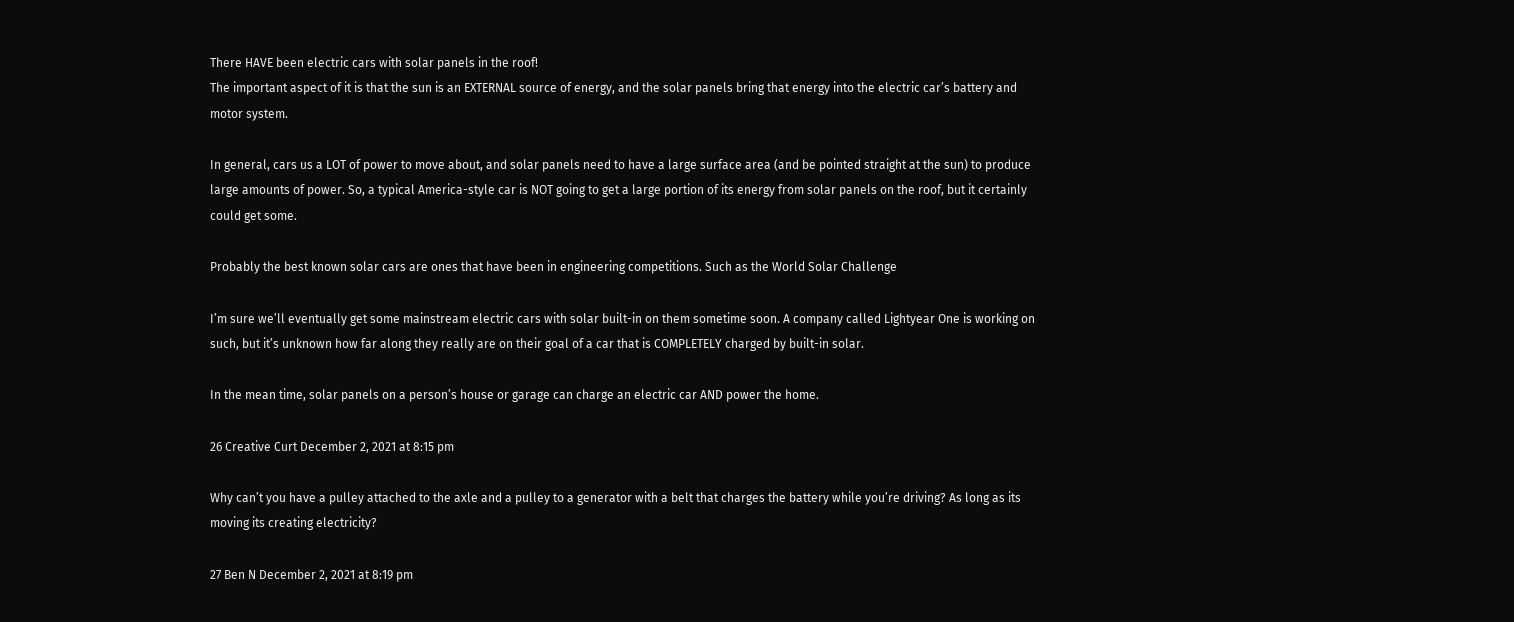There HAVE been electric cars with solar panels in the roof!
The important aspect of it is that the sun is an EXTERNAL source of energy, and the solar panels bring that energy into the electric car’s battery and motor system.

In general, cars us a LOT of power to move about, and solar panels need to have a large surface area (and be pointed straight at the sun) to produce large amounts of power. So, a typical America-style car is NOT going to get a large portion of its energy from solar panels on the roof, but it certainly could get some.

Probably the best known solar cars are ones that have been in engineering competitions. Such as the World Solar Challenge

I’m sure we’ll eventually get some mainstream electric cars with solar built-in on them sometime soon. A company called Lightyear One is working on such, but it’s unknown how far along they really are on their goal of a car that is COMPLETELY charged by built-in solar.

In the mean time, solar panels on a person’s house or garage can charge an electric car AND power the home.

26 Creative Curt December 2, 2021 at 8:15 pm

Why can’t you have a pulley attached to the axle and a pulley to a generator with a belt that charges the battery while you’re driving? As long as its moving its creating electricity?

27 Ben N December 2, 2021 at 8:19 pm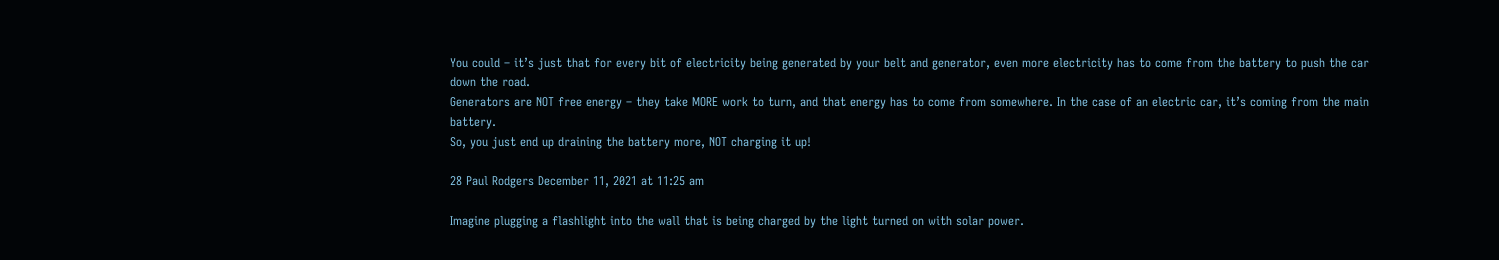You could – it’s just that for every bit of electricity being generated by your belt and generator, even more electricity has to come from the battery to push the car down the road.
Generators are NOT free energy – they take MORE work to turn, and that energy has to come from somewhere. In the case of an electric car, it’s coming from the main battery.
So, you just end up draining the battery more, NOT charging it up!

28 Paul Rodgers December 11, 2021 at 11:25 am

Imagine plugging a flashlight into the wall that is being charged by the light turned on with solar power.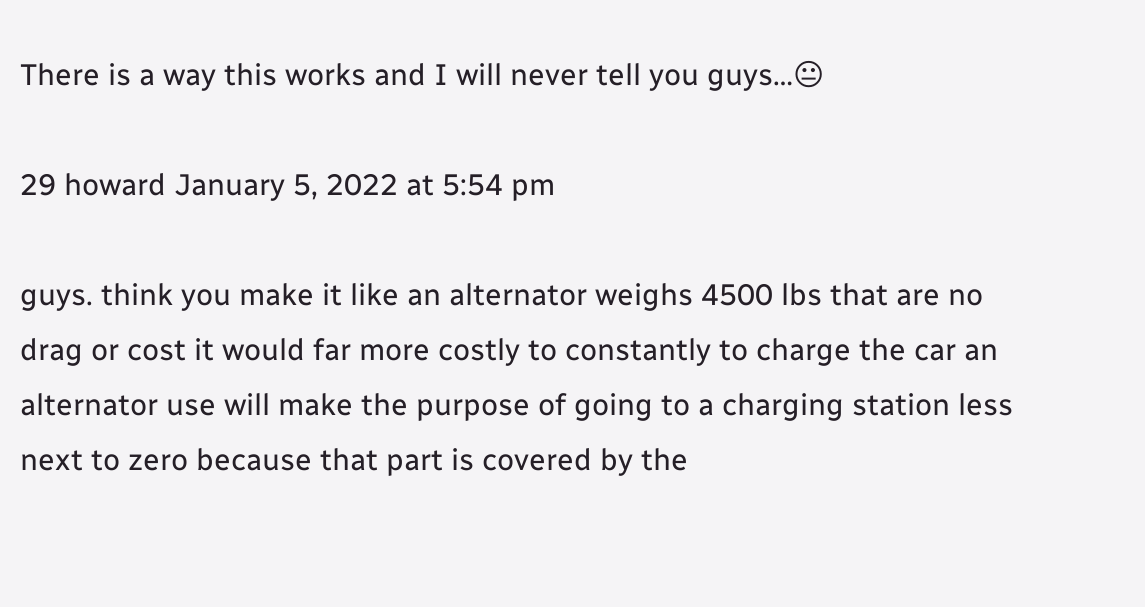There is a way this works and I will never tell you guys…😐

29 howard January 5, 2022 at 5:54 pm

guys. think you make it like an alternator weighs 4500 lbs that are no drag or cost it would far more costly to constantly to charge the car an alternator use will make the purpose of going to a charging station less next to zero because that part is covered by the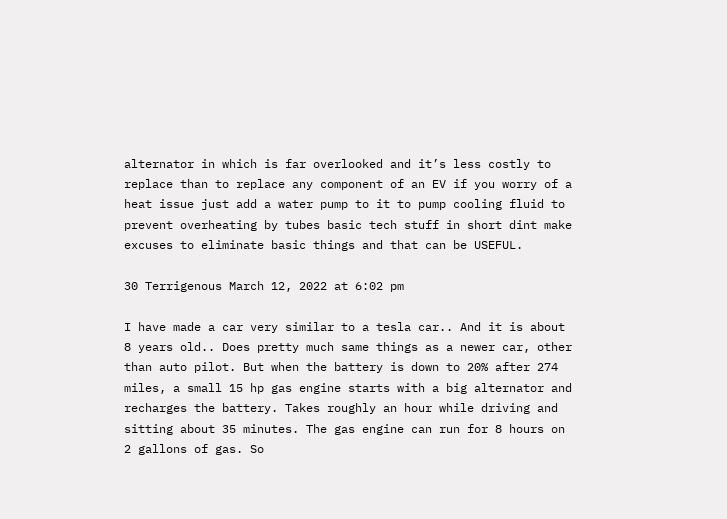alternator in which is far overlooked and it’s less costly to replace than to replace any component of an EV if you worry of a heat issue just add a water pump to it to pump cooling fluid to prevent overheating by tubes basic tech stuff in short dint make excuses to eliminate basic things and that can be USEFUL.

30 Terrigenous March 12, 2022 at 6:02 pm

I have made a car very similar to a tesla car.. And it is about 8 years old.. Does pretty much same things as a newer car, other than auto pilot. But when the battery is down to 20% after 274 miles, a small 15 hp gas engine starts with a big alternator and recharges the battery. Takes roughly an hour while driving and sitting about 35 minutes. The gas engine can run for 8 hours on 2 gallons of gas. So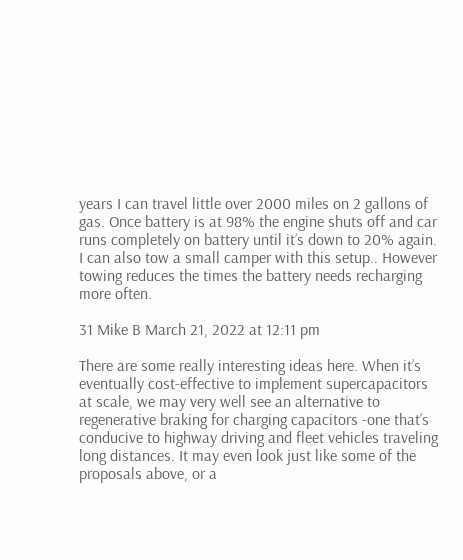years I can travel little over 2000 miles on 2 gallons of gas. Once battery is at 98% the engine shuts off and car runs completely on battery until it’s down to 20% again. I can also tow a small camper with this setup.. However towing reduces the times the battery needs recharging more often.

31 Mike B March 21, 2022 at 12:11 pm

There are some really interesting ideas here. When it’s eventually cost-effective to implement supercapacitors at scale, we may very well see an alternative to regenerative braking for charging capacitors -one that’s conducive to highway driving and fleet vehicles traveling long distances. It may even look just like some of the proposals above, or a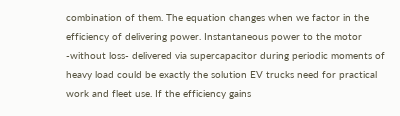combination of them. The equation changes when we factor in the efficiency of delivering power. Instantaneous power to the motor -without loss- delivered via supercapacitor during periodic moments of heavy load could be exactly the solution EV trucks need for practical work and fleet use. If the efficiency gains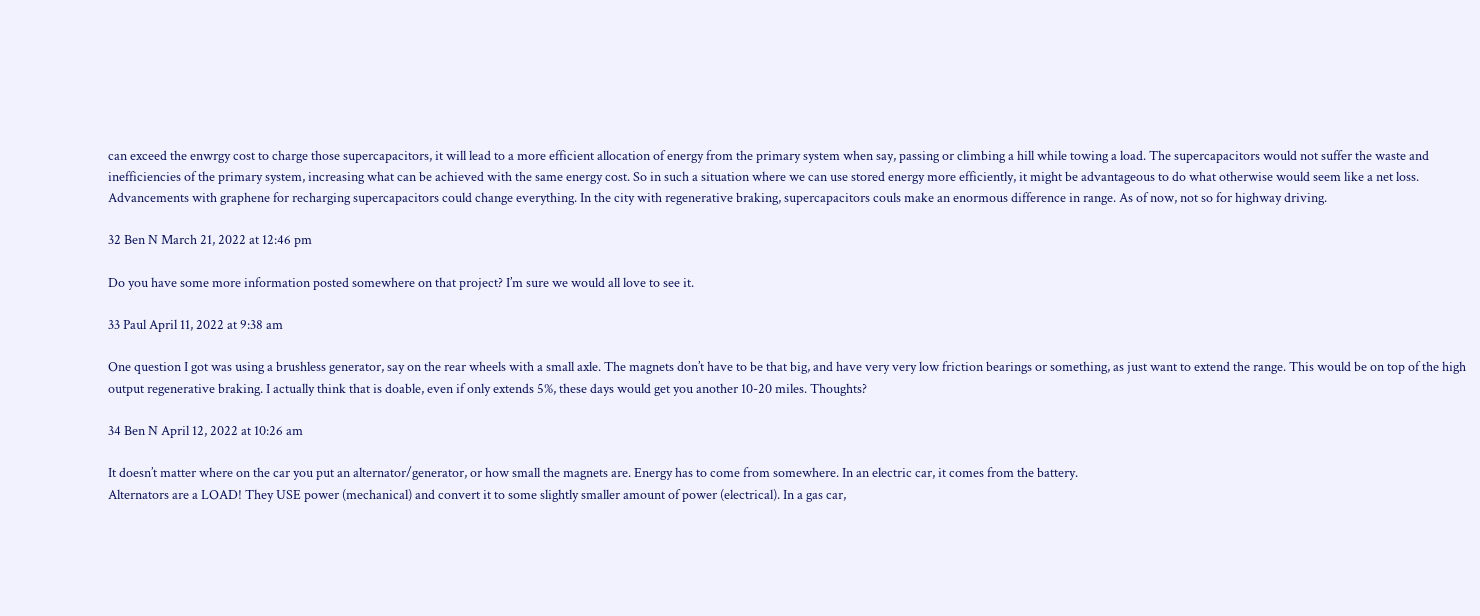can exceed the enwrgy cost to charge those supercapacitors, it will lead to a more efficient allocation of energy from the primary system when say, passing or climbing a hill while towing a load. The supercapacitors would not suffer the waste and inefficiencies of the primary system, increasing what can be achieved with the same energy cost. So in such a situation where we can use stored energy more efficiently, it might be advantageous to do what otherwise would seem like a net loss. Advancements with graphene for recharging supercapacitors could change everything. In the city with regenerative braking, supercapacitors couls make an enormous difference in range. As of now, not so for highway driving.

32 Ben N March 21, 2022 at 12:46 pm

Do you have some more information posted somewhere on that project? I’m sure we would all love to see it.

33 Paul April 11, 2022 at 9:38 am

One question I got was using a brushless generator, say on the rear wheels with a small axle. The magnets don’t have to be that big, and have very very low friction bearings or something, as just want to extend the range. This would be on top of the high output regenerative braking. I actually think that is doable, even if only extends 5%, these days would get you another 10-20 miles. Thoughts?

34 Ben N April 12, 2022 at 10:26 am

It doesn’t matter where on the car you put an alternator/generator, or how small the magnets are. Energy has to come from somewhere. In an electric car, it comes from the battery.
Alternators are a LOAD! They USE power (mechanical) and convert it to some slightly smaller amount of power (electrical). In a gas car,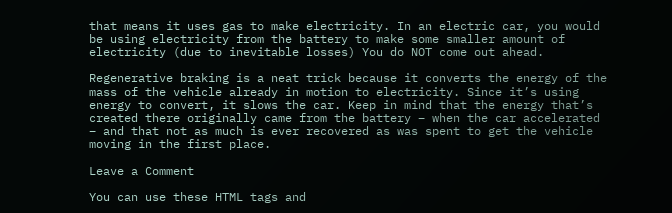that means it uses gas to make electricity. In an electric car, you would be using electricity from the battery to make some smaller amount of electricity (due to inevitable losses) You do NOT come out ahead.

Regenerative braking is a neat trick because it converts the energy of the mass of the vehicle already in motion to electricity. Since it’s using energy to convert, it slows the car. Keep in mind that the energy that’s created there originally came from the battery – when the car accelerated – and that not as much is ever recovered as was spent to get the vehicle moving in the first place.

Leave a Comment

You can use these HTML tags and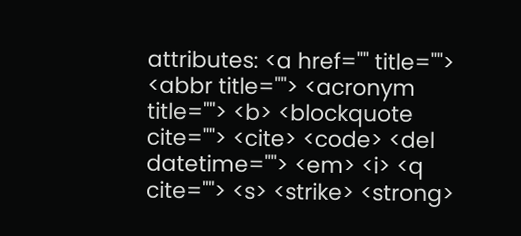attributes: <a href="" title=""> <abbr title=""> <acronym title=""> <b> <blockquote cite=""> <cite> <code> <del datetime=""> <em> <i> <q cite=""> <s> <strike> <strong>